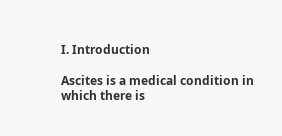I. Introduction

Ascites is a medical condition in which there is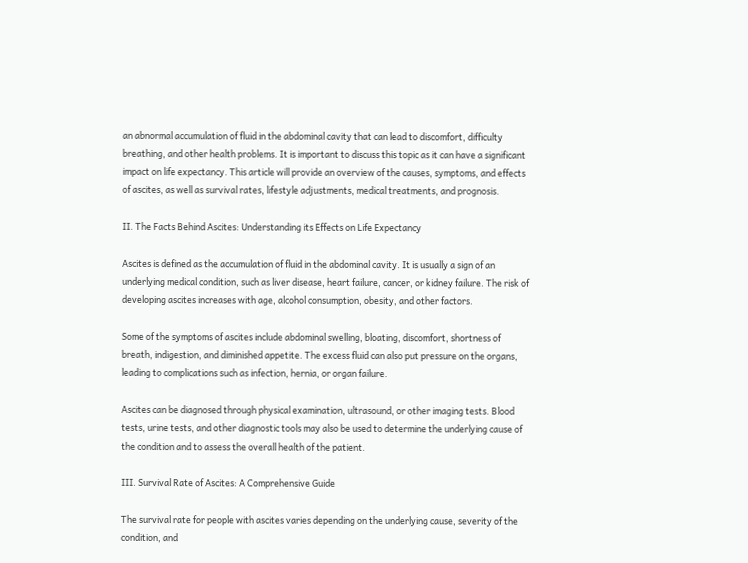an abnormal accumulation of fluid in the abdominal cavity that can lead to discomfort, difficulty breathing, and other health problems. It is important to discuss this topic as it can have a significant impact on life expectancy. This article will provide an overview of the causes, symptoms, and effects of ascites, as well as survival rates, lifestyle adjustments, medical treatments, and prognosis.

II. The Facts Behind Ascites: Understanding its Effects on Life Expectancy

Ascites is defined as the accumulation of fluid in the abdominal cavity. It is usually a sign of an underlying medical condition, such as liver disease, heart failure, cancer, or kidney failure. The risk of developing ascites increases with age, alcohol consumption, obesity, and other factors.

Some of the symptoms of ascites include abdominal swelling, bloating, discomfort, shortness of breath, indigestion, and diminished appetite. The excess fluid can also put pressure on the organs, leading to complications such as infection, hernia, or organ failure.

Ascites can be diagnosed through physical examination, ultrasound, or other imaging tests. Blood tests, urine tests, and other diagnostic tools may also be used to determine the underlying cause of the condition and to assess the overall health of the patient.

III. Survival Rate of Ascites: A Comprehensive Guide

The survival rate for people with ascites varies depending on the underlying cause, severity of the condition, and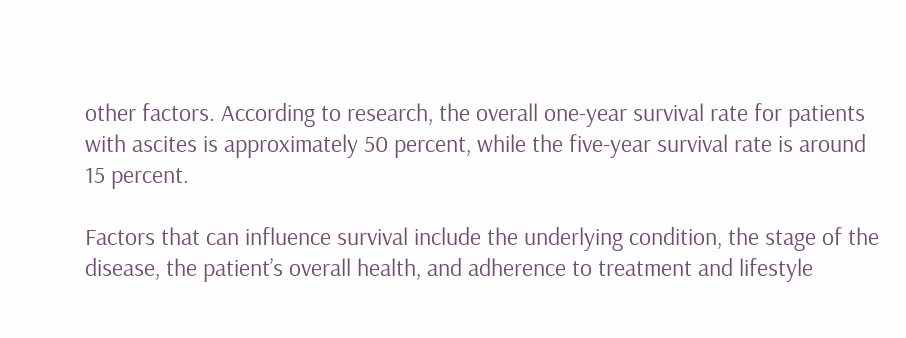other factors. According to research, the overall one-year survival rate for patients with ascites is approximately 50 percent, while the five-year survival rate is around 15 percent.

Factors that can influence survival include the underlying condition, the stage of the disease, the patient’s overall health, and adherence to treatment and lifestyle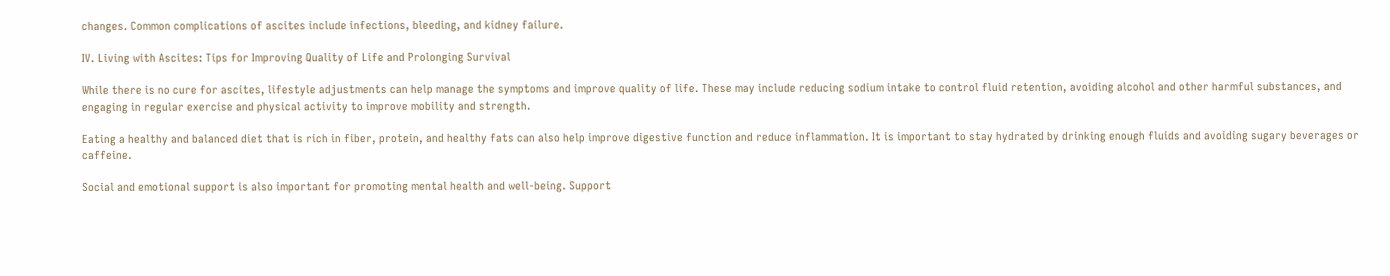changes. Common complications of ascites include infections, bleeding, and kidney failure.

IV. Living with Ascites: Tips for Improving Quality of Life and Prolonging Survival

While there is no cure for ascites, lifestyle adjustments can help manage the symptoms and improve quality of life. These may include reducing sodium intake to control fluid retention, avoiding alcohol and other harmful substances, and engaging in regular exercise and physical activity to improve mobility and strength.

Eating a healthy and balanced diet that is rich in fiber, protein, and healthy fats can also help improve digestive function and reduce inflammation. It is important to stay hydrated by drinking enough fluids and avoiding sugary beverages or caffeine.

Social and emotional support is also important for promoting mental health and well-being. Support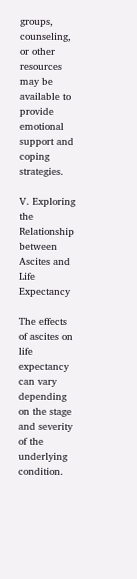groups, counseling, or other resources may be available to provide emotional support and coping strategies.

V. Exploring the Relationship between Ascites and Life Expectancy

The effects of ascites on life expectancy can vary depending on the stage and severity of the underlying condition.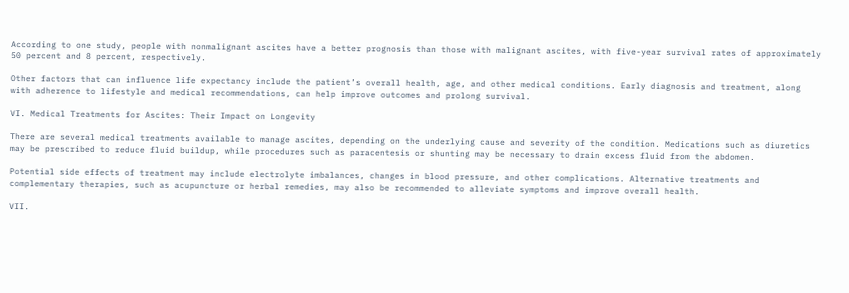According to one study, people with nonmalignant ascites have a better prognosis than those with malignant ascites, with five-year survival rates of approximately 50 percent and 8 percent, respectively.

Other factors that can influence life expectancy include the patient’s overall health, age, and other medical conditions. Early diagnosis and treatment, along with adherence to lifestyle and medical recommendations, can help improve outcomes and prolong survival.

VI. Medical Treatments for Ascites: Their Impact on Longevity

There are several medical treatments available to manage ascites, depending on the underlying cause and severity of the condition. Medications such as diuretics may be prescribed to reduce fluid buildup, while procedures such as paracentesis or shunting may be necessary to drain excess fluid from the abdomen.

Potential side effects of treatment may include electrolyte imbalances, changes in blood pressure, and other complications. Alternative treatments and complementary therapies, such as acupuncture or herbal remedies, may also be recommended to alleviate symptoms and improve overall health.

VII.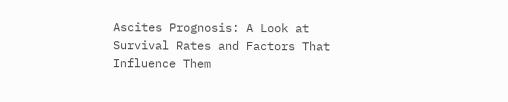Ascites Prognosis: A Look at Survival Rates and Factors That Influence Them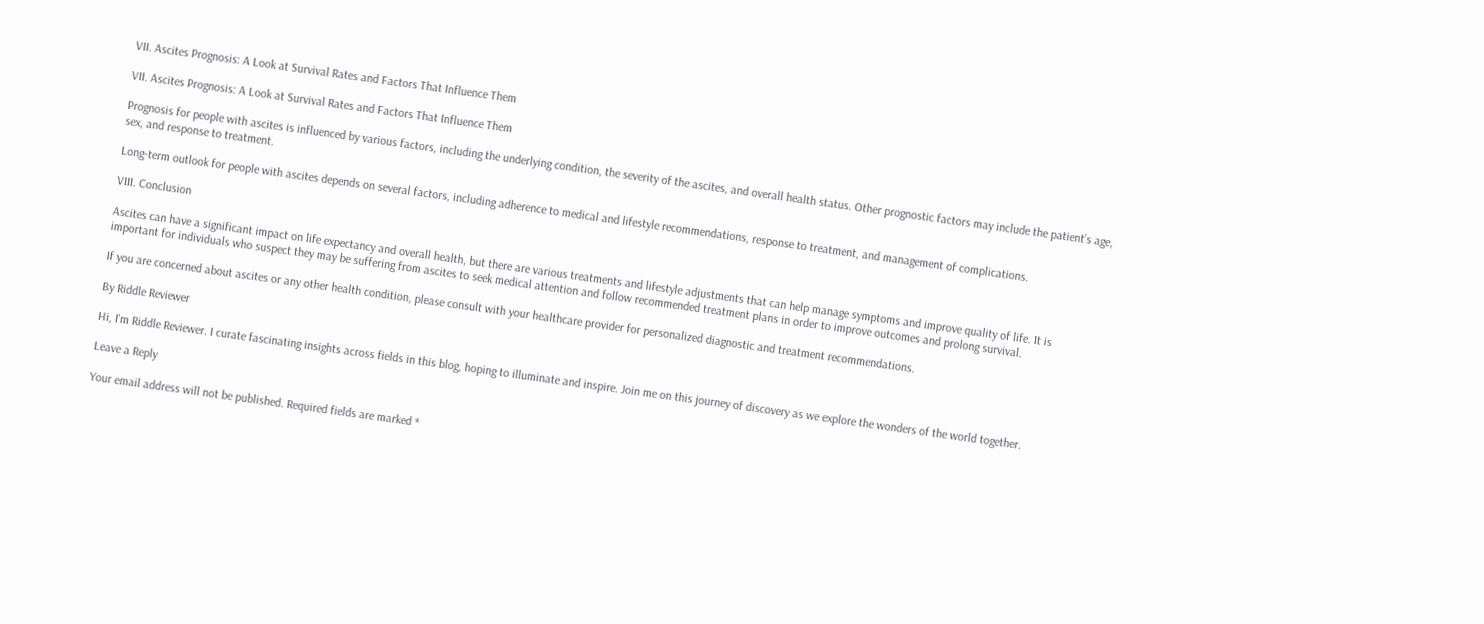VII. Ascites Prognosis: A Look at Survival Rates and Factors That Influence Them

VII. Ascites Prognosis: A Look at Survival Rates and Factors That Influence Them

Prognosis for people with ascites is influenced by various factors, including the underlying condition, the severity of the ascites, and overall health status. Other prognostic factors may include the patient’s age, sex, and response to treatment.

Long-term outlook for people with ascites depends on several factors, including adherence to medical and lifestyle recommendations, response to treatment, and management of complications.

VIII. Conclusion

Ascites can have a significant impact on life expectancy and overall health, but there are various treatments and lifestyle adjustments that can help manage symptoms and improve quality of life. It is important for individuals who suspect they may be suffering from ascites to seek medical attention and follow recommended treatment plans in order to improve outcomes and prolong survival.

If you are concerned about ascites or any other health condition, please consult with your healthcare provider for personalized diagnostic and treatment recommendations.

By Riddle Reviewer

Hi, I'm Riddle Reviewer. I curate fascinating insights across fields in this blog, hoping to illuminate and inspire. Join me on this journey of discovery as we explore the wonders of the world together.

Leave a Reply

Your email address will not be published. Required fields are marked *